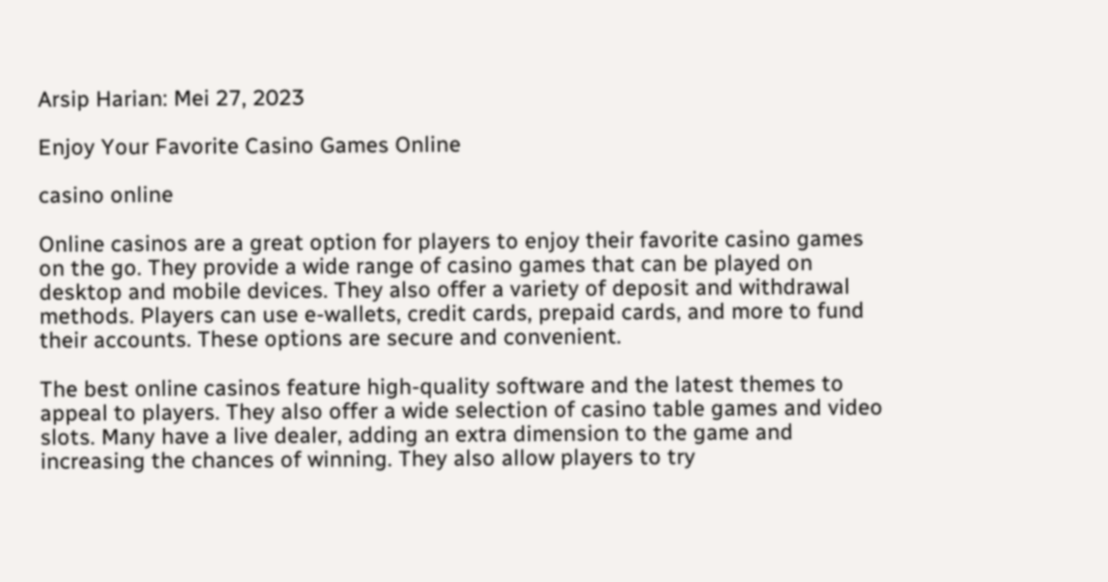Arsip Harian: Mei 27, 2023

Enjoy Your Favorite Casino Games Online

casino online

Online casinos are a great option for players to enjoy their favorite casino games on the go. They provide a wide range of casino games that can be played on desktop and mobile devices. They also offer a variety of deposit and withdrawal methods. Players can use e-wallets, credit cards, prepaid cards, and more to fund their accounts. These options are secure and convenient.

The best online casinos feature high-quality software and the latest themes to appeal to players. They also offer a wide selection of casino table games and video slots. Many have a live dealer, adding an extra dimension to the game and increasing the chances of winning. They also allow players to try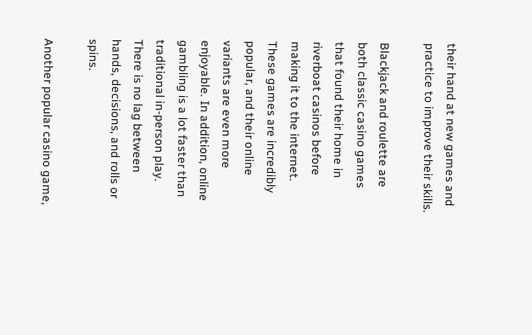their hand at new games and practice to improve their skills.

Blackjack and roulette are both classic casino games that found their home in riverboat casinos before making it to the internet. These games are incredibly popular, and their online variants are even more enjoyable. In addition, online gambling is a lot faster than traditional in-person play. There is no lag between hands, decisions, and rolls or spins.

Another popular casino game,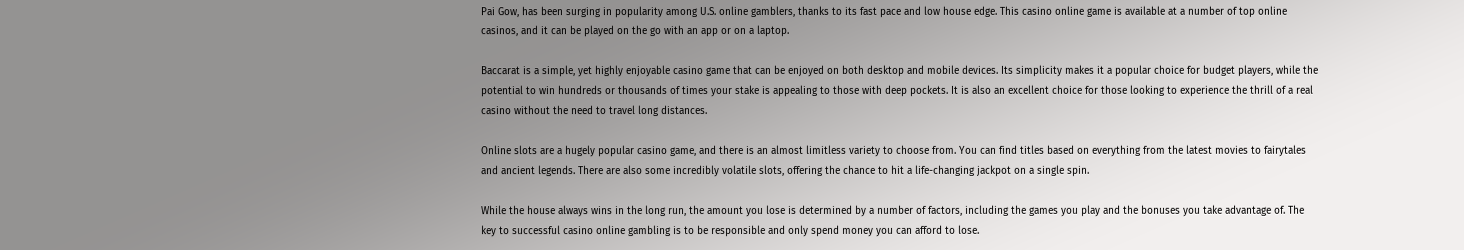Pai Gow, has been surging in popularity among U.S. online gamblers, thanks to its fast pace and low house edge. This casino online game is available at a number of top online casinos, and it can be played on the go with an app or on a laptop.

Baccarat is a simple, yet highly enjoyable casino game that can be enjoyed on both desktop and mobile devices. Its simplicity makes it a popular choice for budget players, while the potential to win hundreds or thousands of times your stake is appealing to those with deep pockets. It is also an excellent choice for those looking to experience the thrill of a real casino without the need to travel long distances.

Online slots are a hugely popular casino game, and there is an almost limitless variety to choose from. You can find titles based on everything from the latest movies to fairytales and ancient legends. There are also some incredibly volatile slots, offering the chance to hit a life-changing jackpot on a single spin.

While the house always wins in the long run, the amount you lose is determined by a number of factors, including the games you play and the bonuses you take advantage of. The key to successful casino online gambling is to be responsible and only spend money you can afford to lose.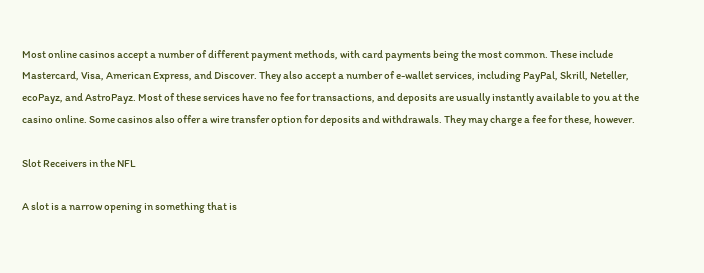Most online casinos accept a number of different payment methods, with card payments being the most common. These include Mastercard, Visa, American Express, and Discover. They also accept a number of e-wallet services, including PayPal, Skrill, Neteller, ecoPayz, and AstroPayz. Most of these services have no fee for transactions, and deposits are usually instantly available to you at the casino online. Some casinos also offer a wire transfer option for deposits and withdrawals. They may charge a fee for these, however.

Slot Receivers in the NFL

A slot is a narrow opening in something that is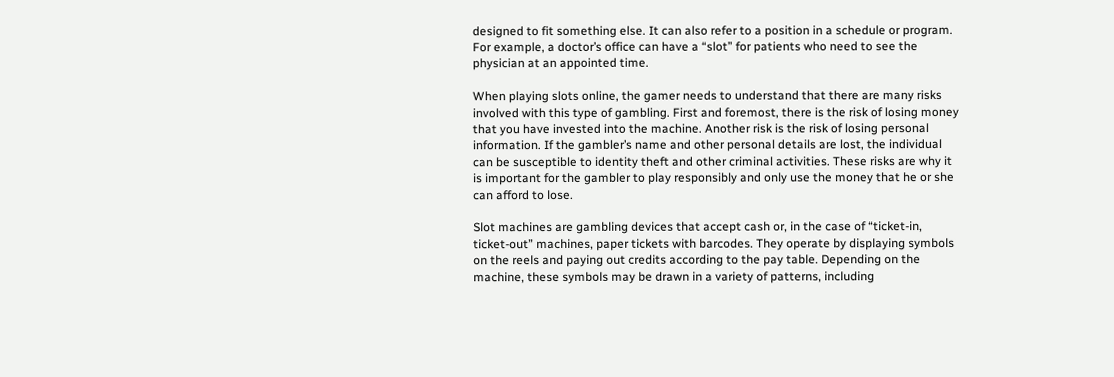designed to fit something else. It can also refer to a position in a schedule or program. For example, a doctor’s office can have a “slot” for patients who need to see the physician at an appointed time.

When playing slots online, the gamer needs to understand that there are many risks involved with this type of gambling. First and foremost, there is the risk of losing money that you have invested into the machine. Another risk is the risk of losing personal information. If the gambler’s name and other personal details are lost, the individual can be susceptible to identity theft and other criminal activities. These risks are why it is important for the gambler to play responsibly and only use the money that he or she can afford to lose.

Slot machines are gambling devices that accept cash or, in the case of “ticket-in, ticket-out” machines, paper tickets with barcodes. They operate by displaying symbols on the reels and paying out credits according to the pay table. Depending on the machine, these symbols may be drawn in a variety of patterns, including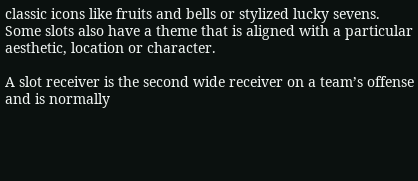classic icons like fruits and bells or stylized lucky sevens. Some slots also have a theme that is aligned with a particular aesthetic, location or character.

A slot receiver is the second wide receiver on a team’s offense and is normally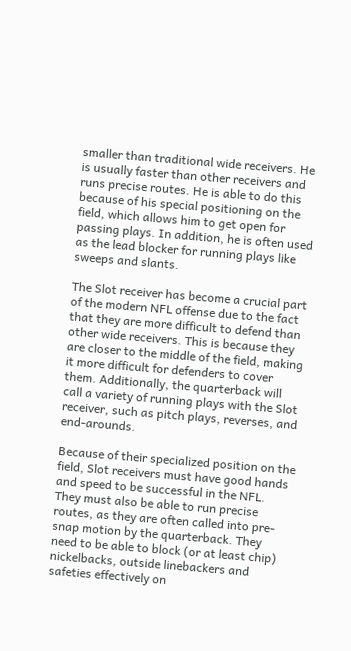smaller than traditional wide receivers. He is usually faster than other receivers and runs precise routes. He is able to do this because of his special positioning on the field, which allows him to get open for passing plays. In addition, he is often used as the lead blocker for running plays like sweeps and slants.

The Slot receiver has become a crucial part of the modern NFL offense due to the fact that they are more difficult to defend than other wide receivers. This is because they are closer to the middle of the field, making it more difficult for defenders to cover them. Additionally, the quarterback will call a variety of running plays with the Slot receiver, such as pitch plays, reverses, and end-arounds.

Because of their specialized position on the field, Slot receivers must have good hands and speed to be successful in the NFL. They must also be able to run precise routes, as they are often called into pre-snap motion by the quarterback. They need to be able to block (or at least chip) nickelbacks, outside linebackers and safeties effectively on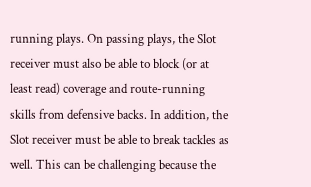running plays. On passing plays, the Slot receiver must also be able to block (or at least read) coverage and route-running skills from defensive backs. In addition, the Slot receiver must be able to break tackles as well. This can be challenging because the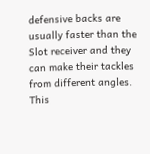defensive backs are usually faster than the Slot receiver and they can make their tackles from different angles. This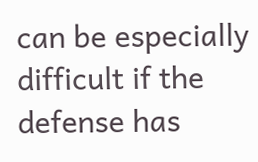can be especially difficult if the defense has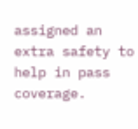assigned an extra safety to help in pass coverage.